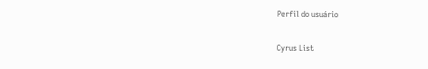Perfil do usuário

Cyrus List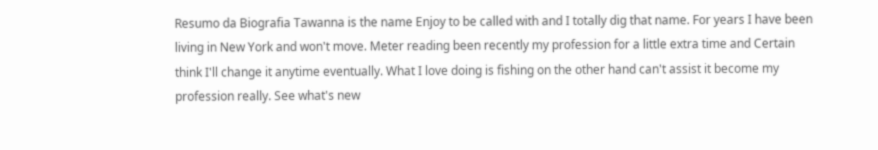Resumo da Biografia Tawanna is the name Enjoy to be called with and I totally dig that name. For years I have been living in New York and won't move. Meter reading been recently my profession for a little extra time and Certain think I'll change it anytime eventually. What I love doing is fishing on the other hand can't assist it become my profession really. See what's new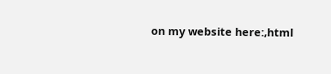on my website here:,html